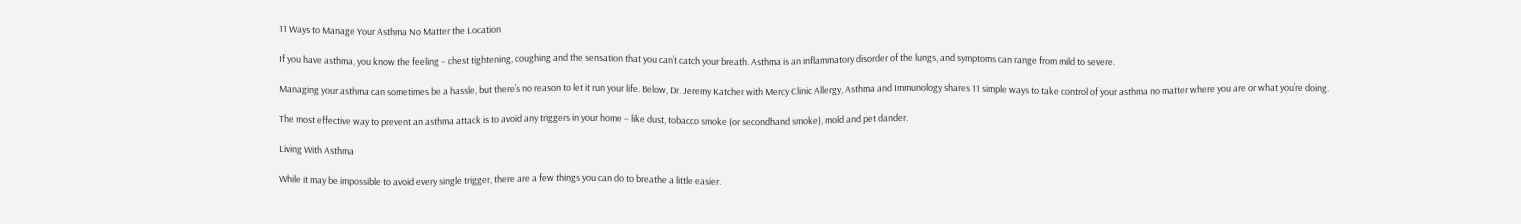11 Ways to Manage Your Asthma No Matter the Location

If you have asthma, you know the feeling – chest tightening, coughing and the sensation that you can’t catch your breath. Asthma is an inflammatory disorder of the lungs, and symptoms can range from mild to severe.

Managing your asthma can sometimes be a hassle, but there’s no reason to let it run your life. Below, Dr. Jeremy Katcher with Mercy Clinic Allergy, Asthma and Immunology shares 11 simple ways to take control of your asthma no matter where you are or what you’re doing.

The most effective way to prevent an asthma attack is to avoid any triggers in your home – like dust, tobacco smoke (or secondhand smoke), mold and pet dander.

Living With Asthma

While it may be impossible to avoid every single trigger, there are a few things you can do to breathe a little easier.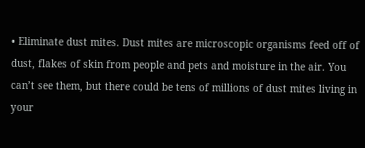• Eliminate dust mites. Dust mites are microscopic organisms feed off of dust, flakes of skin from people and pets and moisture in the air. You can’t see them, but there could be tens of millions of dust mites living in your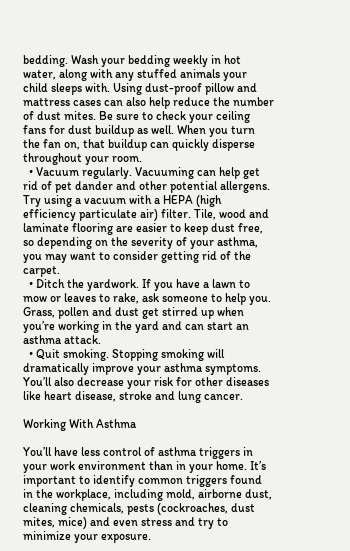bedding. Wash your bedding weekly in hot water, along with any stuffed animals your child sleeps with. Using dust-proof pillow and mattress cases can also help reduce the number of dust mites. Be sure to check your ceiling fans for dust buildup as well. When you turn the fan on, that buildup can quickly disperse throughout your room.
  • Vacuum regularly. Vacuuming can help get rid of pet dander and other potential allergens. Try using a vacuum with a HEPA (high efficiency particulate air) filter. Tile, wood and laminate flooring are easier to keep dust free, so depending on the severity of your asthma, you may want to consider getting rid of the carpet.
  • Ditch the yardwork. If you have a lawn to mow or leaves to rake, ask someone to help you. Grass, pollen and dust get stirred up when you’re working in the yard and can start an asthma attack.
  • Quit smoking. Stopping smoking will dramatically improve your asthma symptoms. You’ll also decrease your risk for other diseases like heart disease, stroke and lung cancer.

Working With Asthma

You’ll have less control of asthma triggers in your work environment than in your home. It’s important to identify common triggers found in the workplace, including mold, airborne dust, cleaning chemicals, pests (cockroaches, dust mites, mice) and even stress and try to minimize your exposure.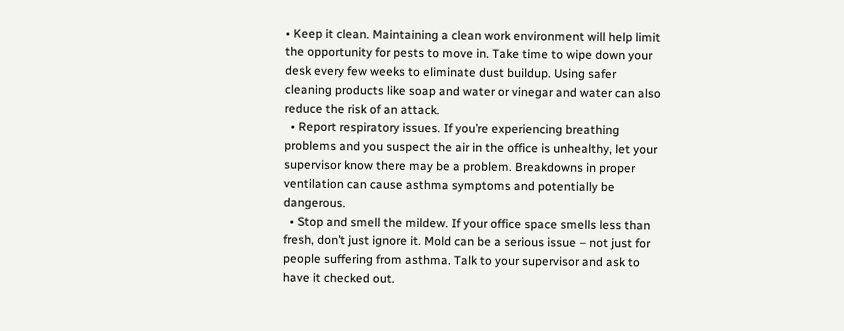• Keep it clean. Maintaining a clean work environment will help limit the opportunity for pests to move in. Take time to wipe down your desk every few weeks to eliminate dust buildup. Using safer cleaning products like soap and water or vinegar and water can also reduce the risk of an attack.
  • Report respiratory issues. If you’re experiencing breathing problems and you suspect the air in the office is unhealthy, let your supervisor know there may be a problem. Breakdowns in proper ventilation can cause asthma symptoms and potentially be dangerous.
  • Stop and smell the mildew. If your office space smells less than fresh, don’t just ignore it. Mold can be a serious issue – not just for people suffering from asthma. Talk to your supervisor and ask to have it checked out.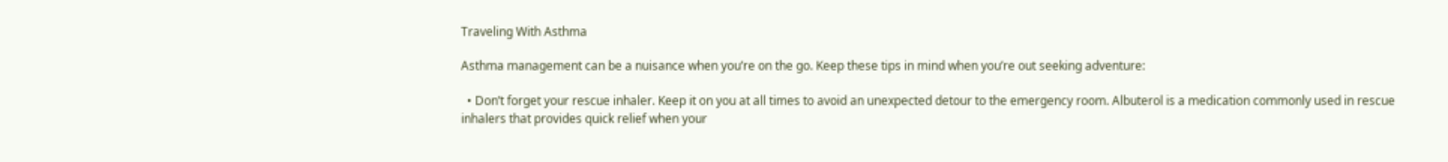Traveling With Asthma

Asthma management can be a nuisance when you’re on the go. Keep these tips in mind when you’re out seeking adventure:

  • Don’t forget your rescue inhaler. Keep it on you at all times to avoid an unexpected detour to the emergency room. Albuterol is a medication commonly used in rescue inhalers that provides quick relief when your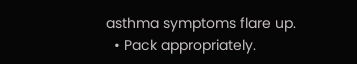asthma symptoms flare up.
  • Pack appropriately.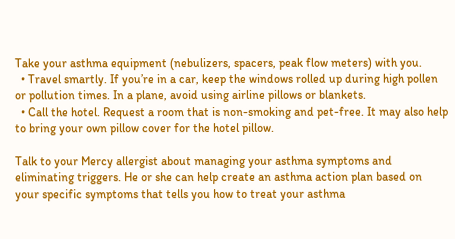Take your asthma equipment (nebulizers, spacers, peak flow meters) with you.
  • Travel smartly. If you’re in a car, keep the windows rolled up during high pollen or pollution times. In a plane, avoid using airline pillows or blankets.
  • Call the hotel. Request a room that is non-smoking and pet-free. It may also help to bring your own pillow cover for the hotel pillow.

Talk to your Mercy allergist about managing your asthma symptoms and eliminating triggers. He or she can help create an asthma action plan based on your specific symptoms that tells you how to treat your asthma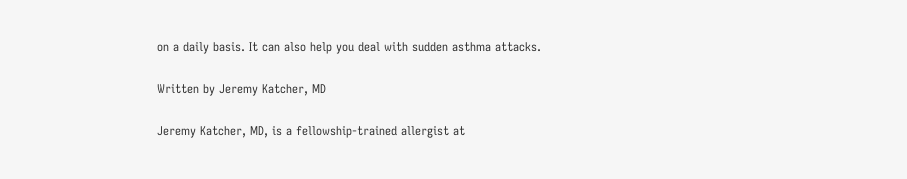on a daily basis. It can also help you deal with sudden asthma attacks.

Written by Jeremy Katcher, MD

Jeremy Katcher, MD, is a fellowship-trained allergist at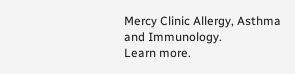Mercy Clinic Allergy, Asthma and Immunology.
Learn more.